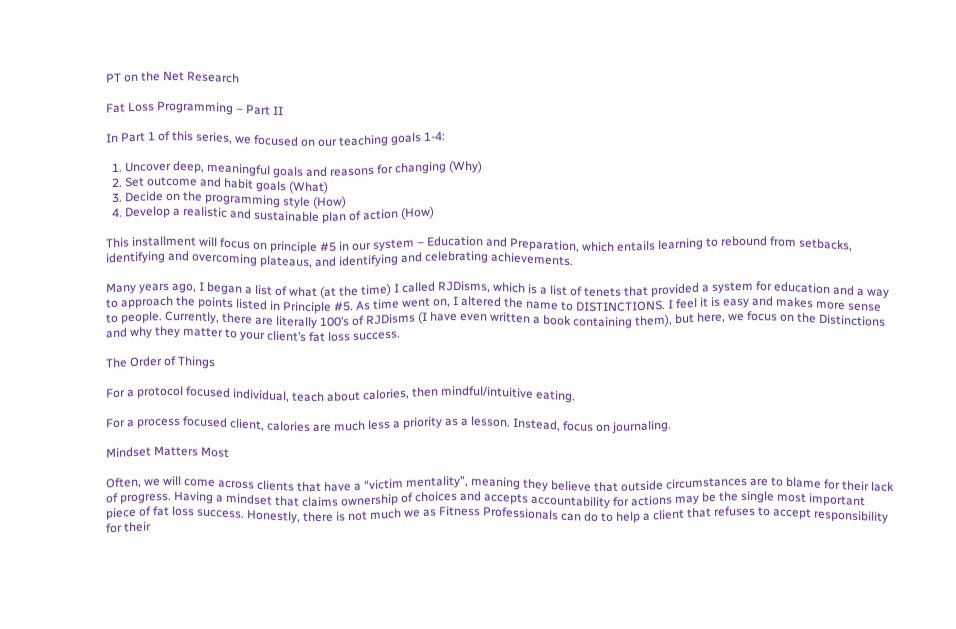PT on the Net Research

Fat Loss Programming – Part II

In Part 1 of this series, we focused on our teaching goals 1-4:

  1. Uncover deep, meaningful goals and reasons for changing (Why)
  2. Set outcome and habit goals (What)
  3. Decide on the programming style (How)
  4. Develop a realistic and sustainable plan of action (How)

This installment will focus on principle #5 in our system – Education and Preparation, which entails learning to rebound from setbacks, identifying and overcoming plateaus, and identifying and celebrating achievements.

Many years ago, I began a list of what (at the time) I called RJDisms, which is a list of tenets that provided a system for education and a way to approach the points listed in Principle #5. As time went on, I altered the name to DISTINCTIONS. I feel it is easy and makes more sense to people. Currently, there are literally 100’s of RJDisms (I have even written a book containing them), but here, we focus on the Distinctions and why they matter to your client’s fat loss success.

The Order of Things

For a protocol focused individual, teach about calories, then mindful/intuitive eating.

For a process focused client, calories are much less a priority as a lesson. Instead, focus on journaling.

Mindset Matters Most

Often, we will come across clients that have a “victim mentality”, meaning they believe that outside circumstances are to blame for their lack of progress. Having a mindset that claims ownership of choices and accepts accountability for actions may be the single most important piece of fat loss success. Honestly, there is not much we as Fitness Professionals can do to help a client that refuses to accept responsibility for their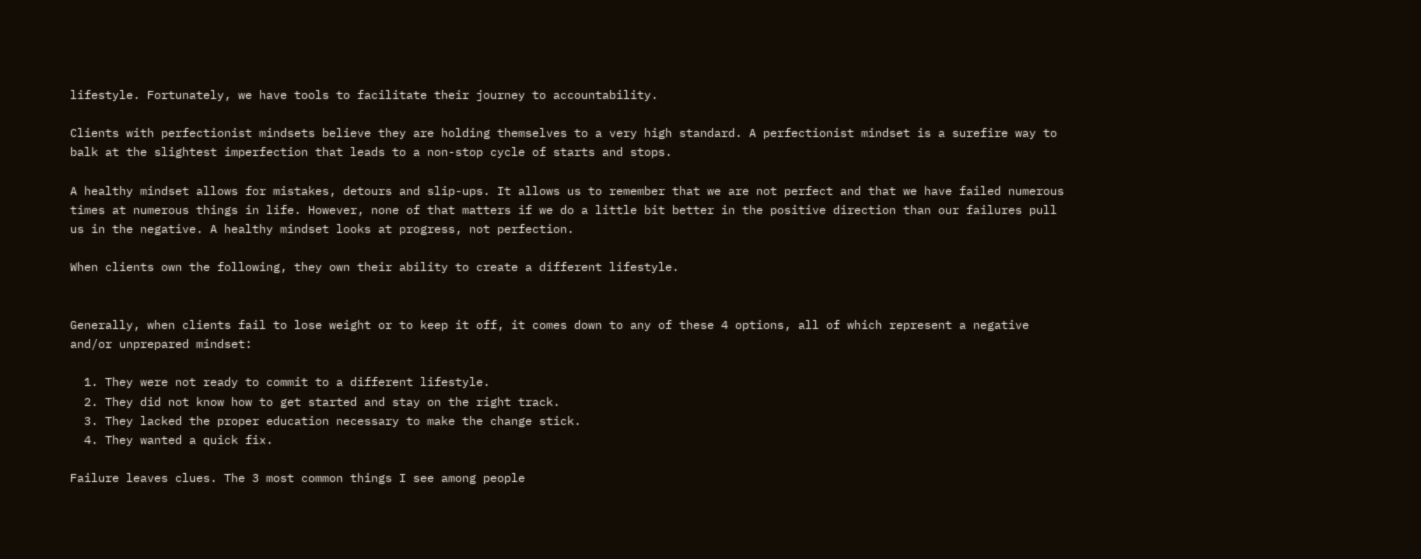lifestyle. Fortunately, we have tools to facilitate their journey to accountability.

Clients with perfectionist mindsets believe they are holding themselves to a very high standard. A perfectionist mindset is a surefire way to balk at the slightest imperfection that leads to a non-stop cycle of starts and stops.

A healthy mindset allows for mistakes, detours and slip-ups. It allows us to remember that we are not perfect and that we have failed numerous times at numerous things in life. However, none of that matters if we do a little bit better in the positive direction than our failures pull us in the negative. A healthy mindset looks at progress, not perfection.

When clients own the following, they own their ability to create a different lifestyle.


Generally, when clients fail to lose weight or to keep it off, it comes down to any of these 4 options, all of which represent a negative and/or unprepared mindset:

  1. They were not ready to commit to a different lifestyle.
  2. They did not know how to get started and stay on the right track.
  3. They lacked the proper education necessary to make the change stick.
  4. They wanted a quick fix.

Failure leaves clues. The 3 most common things I see among people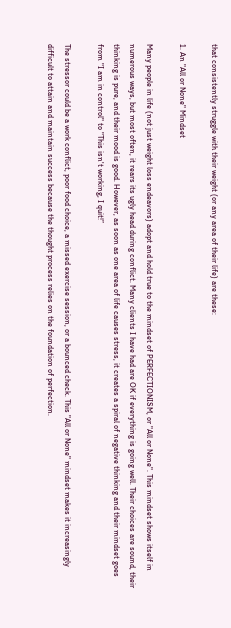that consistently struggle with their weight (or any area of their life) are these:

1. An "All or None" Mindset

Many people in life (not just weight loss endeavors) adopt and hold true to the mindset of PERFECTIONISM, or "All or None". This mindset shows itself in numerous ways, but most often, it rears its ugly head during conflict. Many clients I have had are OK if everything is going well. Their choices are sound, their thinking is pure, and their mood is good. However, as soon as one area of life causes stress, it creates a spiral of negative thinking and their mindset goes from "I am in control" to "This isn't working, I quit!”

The stressor could be a work conflict, poor food choice, a missed exercise session, or a bounced check. This "All or None" mindset makes it increasingly difficult to attain and maintain success because the thought process relies on the foundation of perfection.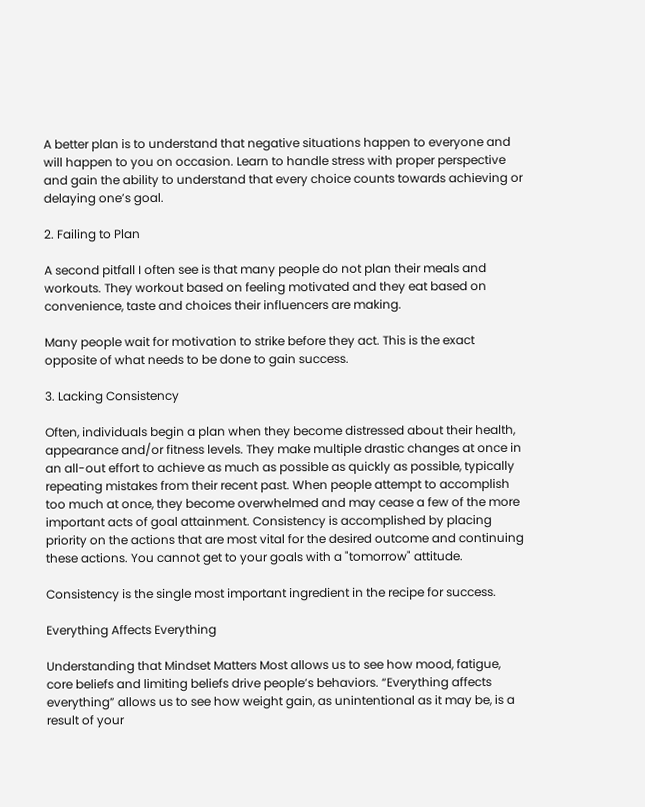A better plan is to understand that negative situations happen to everyone and will happen to you on occasion. Learn to handle stress with proper perspective and gain the ability to understand that every choice counts towards achieving or delaying one’s goal.

2. Failing to Plan

A second pitfall I often see is that many people do not plan their meals and workouts. They workout based on feeling motivated and they eat based on convenience, taste and choices their influencers are making.

Many people wait for motivation to strike before they act. This is the exact opposite of what needs to be done to gain success.

3. Lacking Consistency

Often, individuals begin a plan when they become distressed about their health, appearance and/or fitness levels. They make multiple drastic changes at once in an all-out effort to achieve as much as possible as quickly as possible, typically repeating mistakes from their recent past. When people attempt to accomplish too much at once, they become overwhelmed and may cease a few of the more important acts of goal attainment. Consistency is accomplished by placing priority on the actions that are most vital for the desired outcome and continuing these actions. You cannot get to your goals with a "tomorrow" attitude.

Consistency is the single most important ingredient in the recipe for success.

Everything Affects Everything

Understanding that Mindset Matters Most allows us to see how mood, fatigue, core beliefs and limiting beliefs drive people’s behaviors. “Everything affects everything” allows us to see how weight gain, as unintentional as it may be, is a result of your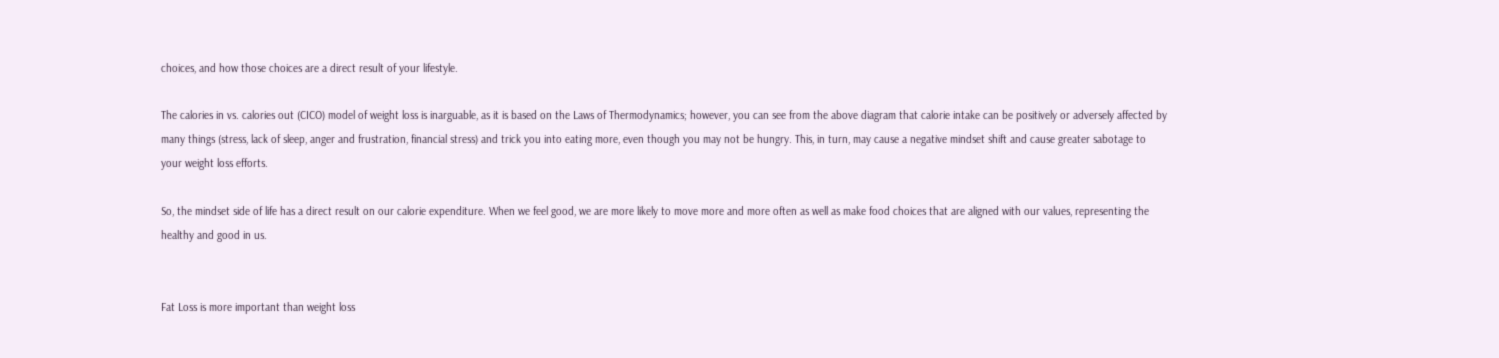choices, and how those choices are a direct result of your lifestyle.

The calories in vs. calories out (CICO) model of weight loss is inarguable, as it is based on the Laws of Thermodynamics; however, you can see from the above diagram that calorie intake can be positively or adversely affected by many things (stress, lack of sleep, anger and frustration, financial stress) and trick you into eating more, even though you may not be hungry. This, in turn, may cause a negative mindset shift and cause greater sabotage to your weight loss efforts.

So, the mindset side of life has a direct result on our calorie expenditure. When we feel good, we are more likely to move more and more often as well as make food choices that are aligned with our values, representing the healthy and good in us.


Fat Loss is more important than weight loss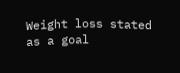Weight loss stated as a goal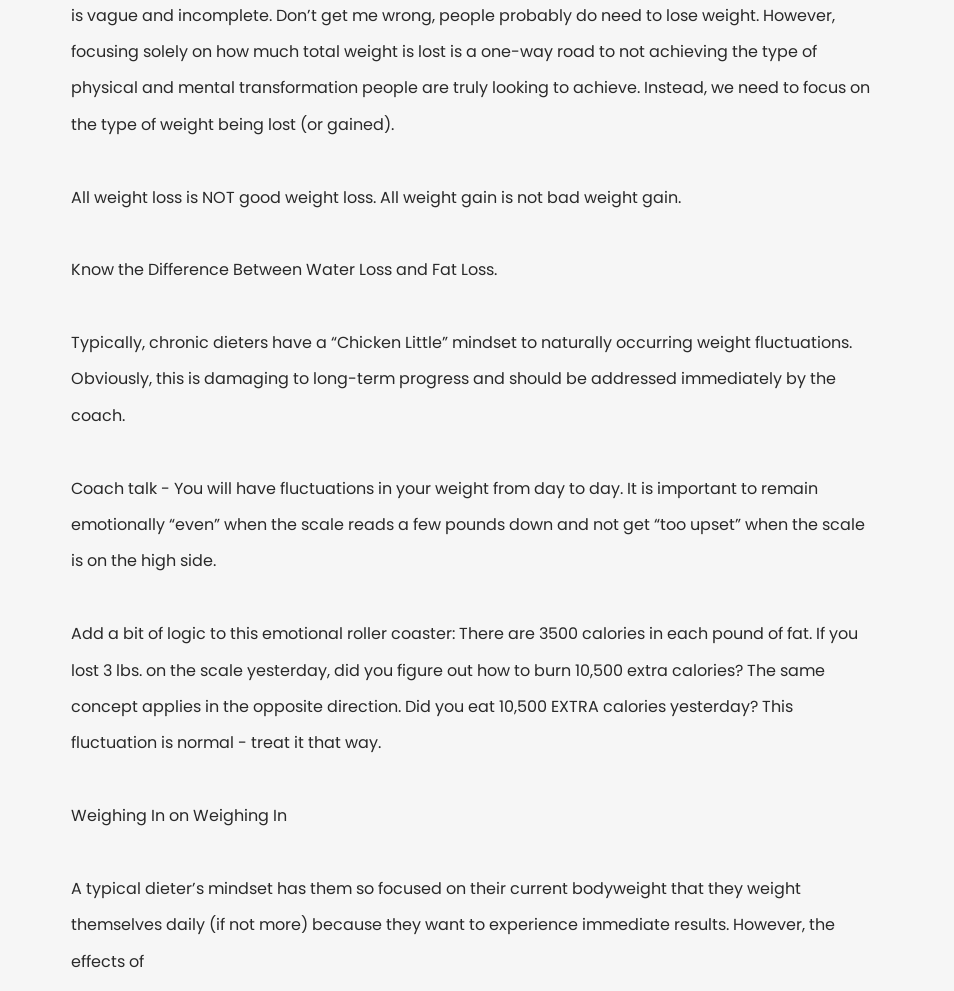is vague and incomplete. Don’t get me wrong, people probably do need to lose weight. However, focusing solely on how much total weight is lost is a one-way road to not achieving the type of physical and mental transformation people are truly looking to achieve. Instead, we need to focus on the type of weight being lost (or gained).

All weight loss is NOT good weight loss. All weight gain is not bad weight gain.

Know the Difference Between Water Loss and Fat Loss.

Typically, chronic dieters have a “Chicken Little” mindset to naturally occurring weight fluctuations. Obviously, this is damaging to long-term progress and should be addressed immediately by the coach.

Coach talk - You will have fluctuations in your weight from day to day. It is important to remain emotionally “even” when the scale reads a few pounds down and not get “too upset” when the scale is on the high side.

Add a bit of logic to this emotional roller coaster: There are 3500 calories in each pound of fat. If you lost 3 lbs. on the scale yesterday, did you figure out how to burn 10,500 extra calories? The same concept applies in the opposite direction. Did you eat 10,500 EXTRA calories yesterday? This fluctuation is normal - treat it that way.

Weighing In on Weighing In

A typical dieter’s mindset has them so focused on their current bodyweight that they weight themselves daily (if not more) because they want to experience immediate results. However, the effects of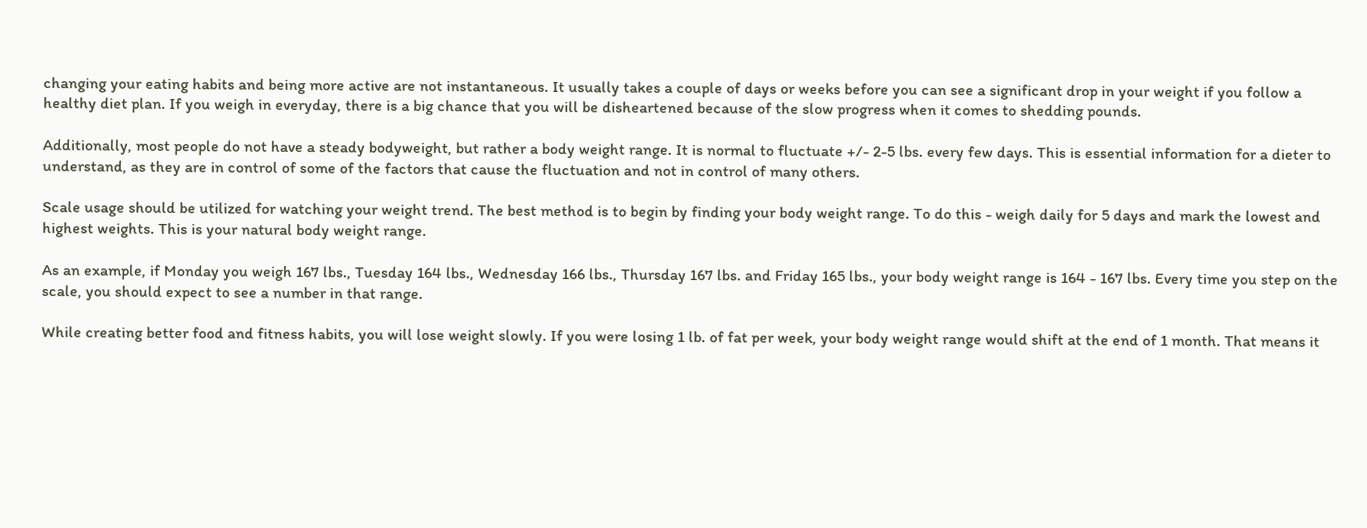changing your eating habits and being more active are not instantaneous. It usually takes a couple of days or weeks before you can see a significant drop in your weight if you follow a healthy diet plan. If you weigh in everyday, there is a big chance that you will be disheartened because of the slow progress when it comes to shedding pounds.

Additionally, most people do not have a steady bodyweight, but rather a body weight range. It is normal to fluctuate +/- 2-5 lbs. every few days. This is essential information for a dieter to understand, as they are in control of some of the factors that cause the fluctuation and not in control of many others.

Scale usage should be utilized for watching your weight trend. The best method is to begin by finding your body weight range. To do this - weigh daily for 5 days and mark the lowest and highest weights. This is your natural body weight range.

As an example, if Monday you weigh 167 lbs., Tuesday 164 lbs., Wednesday 166 lbs., Thursday 167 lbs. and Friday 165 lbs., your body weight range is 164 - 167 lbs. Every time you step on the scale, you should expect to see a number in that range.

While creating better food and fitness habits, you will lose weight slowly. If you were losing 1 lb. of fat per week, your body weight range would shift at the end of 1 month. That means it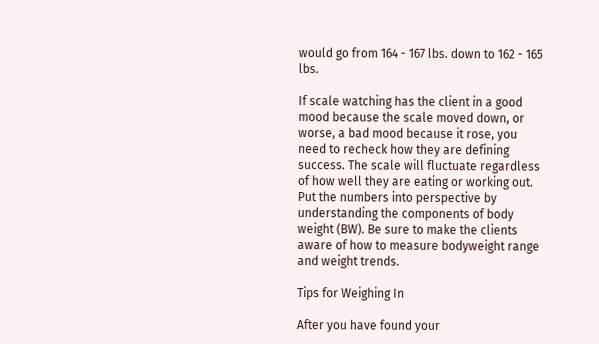would go from 164 - 167 lbs. down to 162 - 165 lbs.

If scale watching has the client in a good mood because the scale moved down, or worse, a bad mood because it rose, you need to recheck how they are defining success. The scale will fluctuate regardless of how well they are eating or working out. Put the numbers into perspective by understanding the components of body weight (BW). Be sure to make the clients aware of how to measure bodyweight range and weight trends.

Tips for Weighing In

After you have found your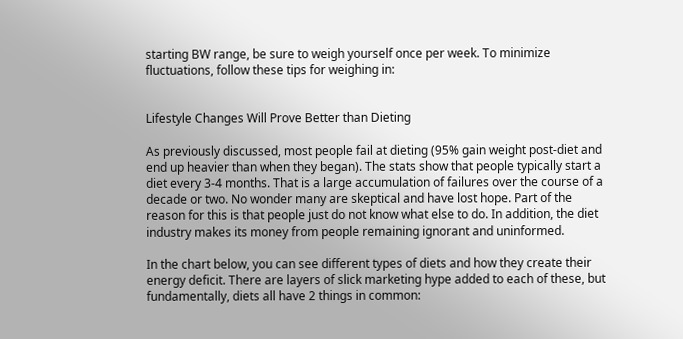starting BW range, be sure to weigh yourself once per week. To minimize fluctuations, follow these tips for weighing in:


Lifestyle Changes Will Prove Better than Dieting

As previously discussed, most people fail at dieting (95% gain weight post-diet and end up heavier than when they began). The stats show that people typically start a diet every 3-4 months. That is a large accumulation of failures over the course of a decade or two. No wonder many are skeptical and have lost hope. Part of the reason for this is that people just do not know what else to do. In addition, the diet industry makes its money from people remaining ignorant and uninformed.

In the chart below, you can see different types of diets and how they create their energy deficit. There are layers of slick marketing hype added to each of these, but fundamentally, diets all have 2 things in common: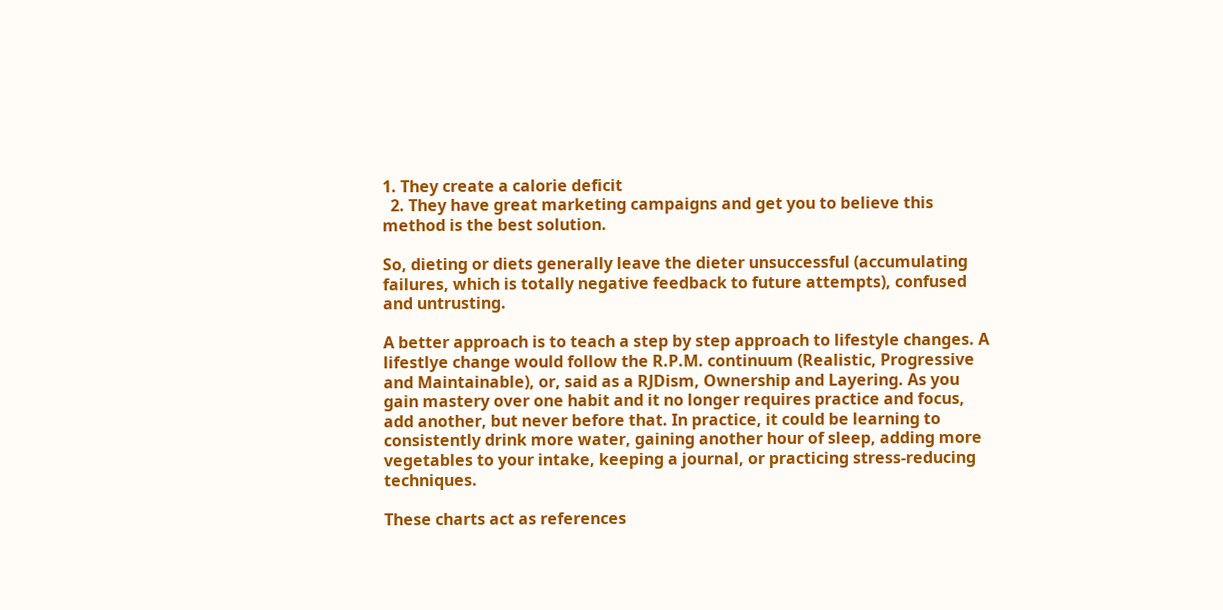1. They create a calorie deficit
  2. They have great marketing campaigns and get you to believe this method is the best solution.

So, dieting or diets generally leave the dieter unsuccessful (accumulating failures, which is totally negative feedback to future attempts), confused and untrusting.

A better approach is to teach a step by step approach to lifestyle changes. A lifestlye change would follow the R.P.M. continuum (Realistic, Progressive and Maintainable), or, said as a RJDism, Ownership and Layering. As you gain mastery over one habit and it no longer requires practice and focus, add another, but never before that. In practice, it could be learning to consistently drink more water, gaining another hour of sleep, adding more vegetables to your intake, keeping a journal, or practicing stress-reducing techniques.

These charts act as references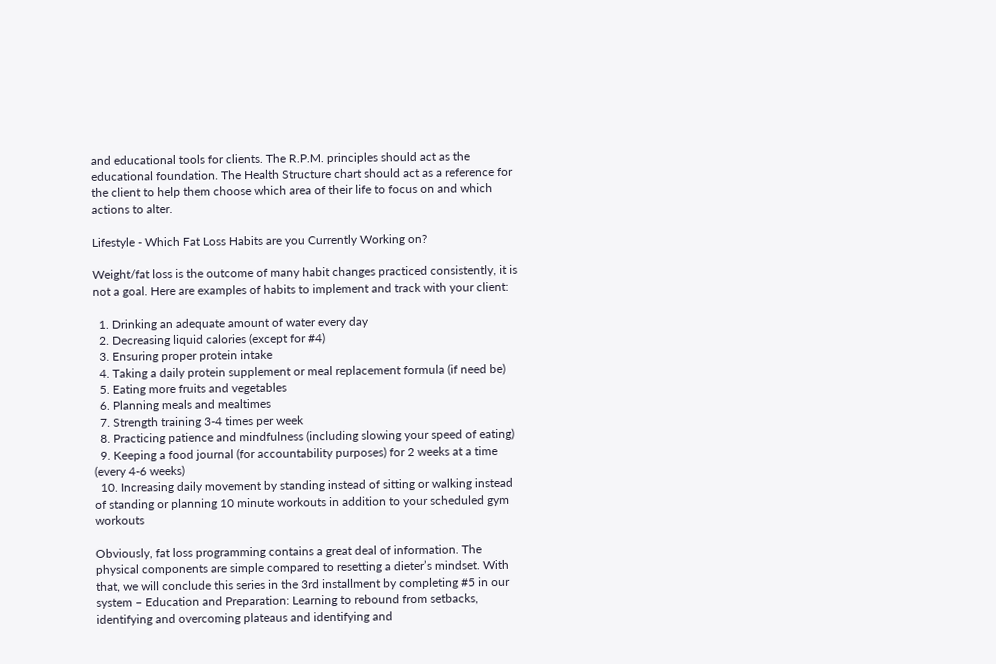and educational tools for clients. The R.P.M. principles should act as the educational foundation. The Health Structure chart should act as a reference for the client to help them choose which area of their life to focus on and which actions to alter.

Lifestyle - Which Fat Loss Habits are you Currently Working on?

Weight/fat loss is the outcome of many habit changes practiced consistently, it is not a goal. Here are examples of habits to implement and track with your client:

  1. Drinking an adequate amount of water every day
  2. Decreasing liquid calories (except for #4)
  3. Ensuring proper protein intake
  4. Taking a daily protein supplement or meal replacement formula (if need be)
  5. Eating more fruits and vegetables
  6. Planning meals and mealtimes
  7. Strength training 3-4 times per week
  8. Practicing patience and mindfulness (including slowing your speed of eating)
  9. Keeping a food journal (for accountability purposes) for 2 weeks at a time (every 4-6 weeks)
  10. Increasing daily movement by standing instead of sitting or walking instead of standing or planning 10 minute workouts in addition to your scheduled gym workouts

Obviously, fat loss programming contains a great deal of information. The physical components are simple compared to resetting a dieter’s mindset. With that, we will conclude this series in the 3rd installment by completing #5 in our system – Education and Preparation: Learning to rebound from setbacks, identifying and overcoming plateaus and identifying and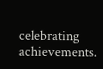celebrating achievements.